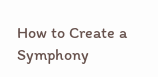How to Create a Symphony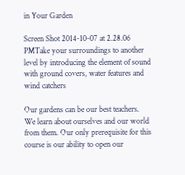in Your Garden

Screen Shot 2014-10-07 at 2.28.06 PMTake your surroundings to another level by introducing the element of sound with ground covers, water features and wind catchers

Our gardens can be our best teachers. We learn about ourselves and our world from them. Our only prerequisite for this course is our ability to open our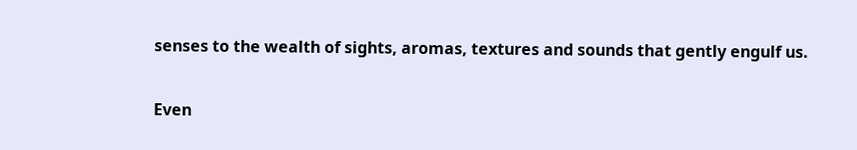senses to the wealth of sights, aromas, textures and sounds that gently engulf us.

Even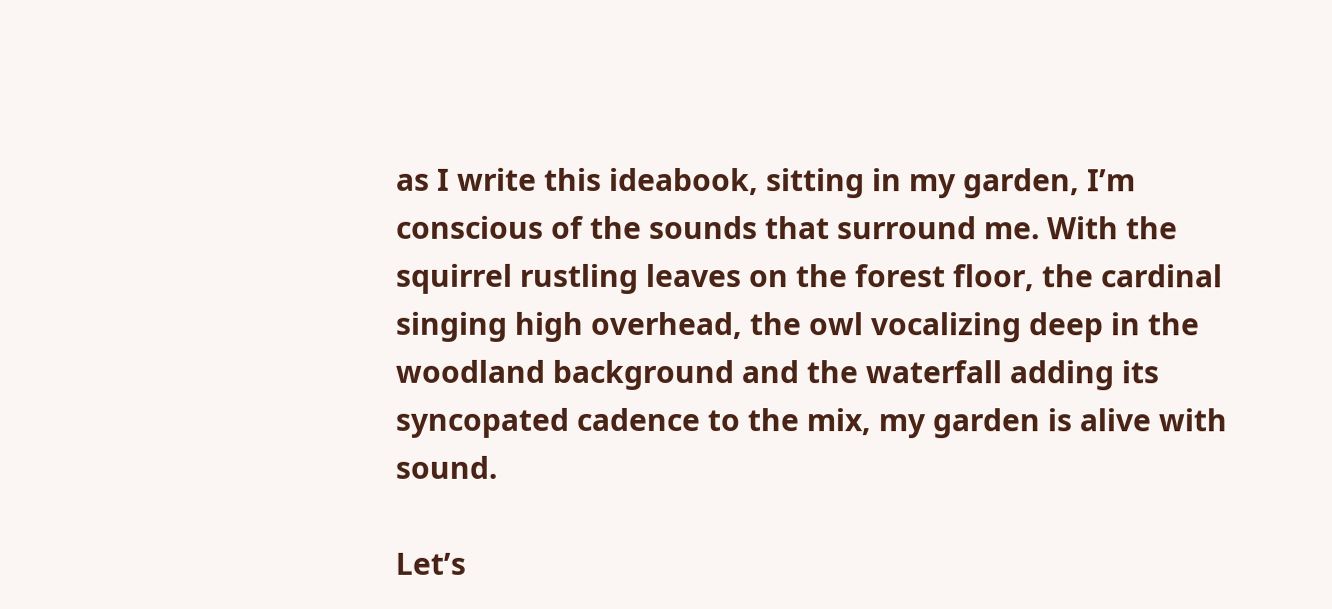as I write this ideabook, sitting in my garden, I’m conscious of the sounds that surround me. With the squirrel rustling leaves on the forest floor, the cardinal singing high overhead, the owl vocalizing deep in the woodland background and the waterfall adding its syncopated cadence to the mix, my garden is alive with sound.

Let’s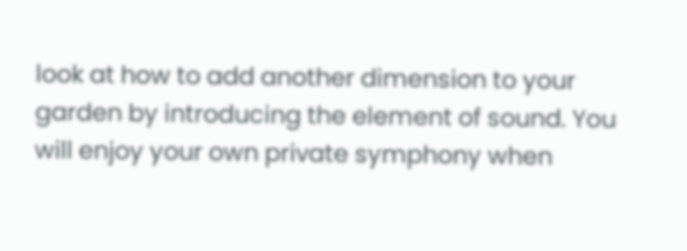look at how to add another dimension to your garden by introducing the element of sound. You will enjoy your own private symphony when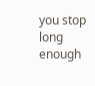you stop long enough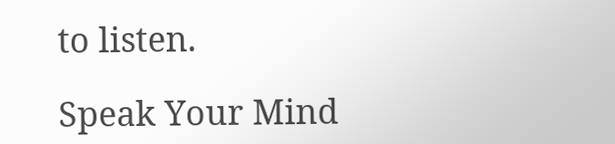to listen.

Speak Your Mind